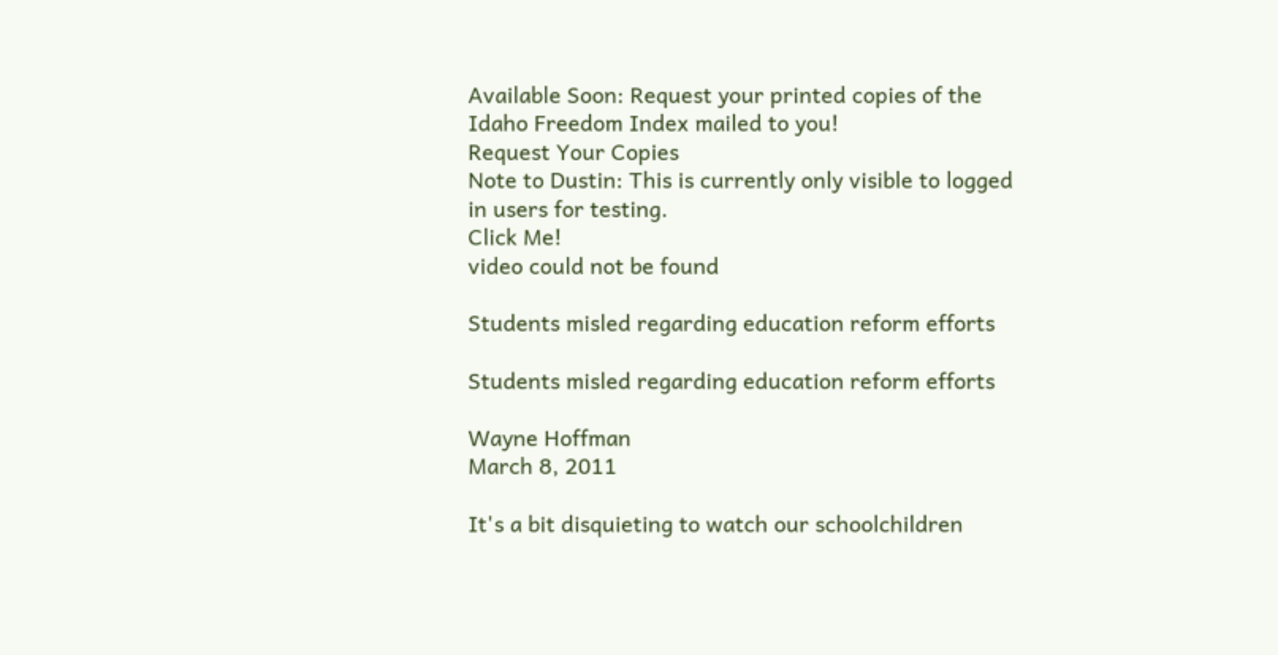Available Soon: Request your printed copies of the Idaho Freedom Index mailed to you!
Request Your Copies
Note to Dustin: This is currently only visible to logged in users for testing.
Click Me!
video could not be found

Students misled regarding education reform efforts

Students misled regarding education reform efforts

Wayne Hoffman
March 8, 2011

It's a bit disquieting to watch our schoolchildren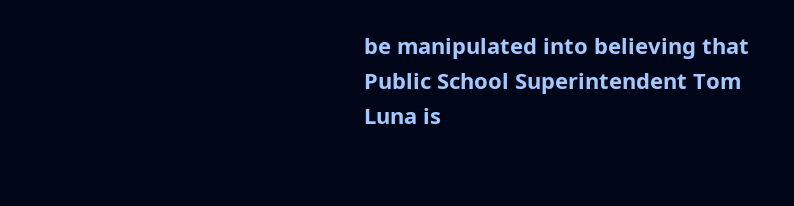be manipulated into believing that Public School Superintendent Tom Luna is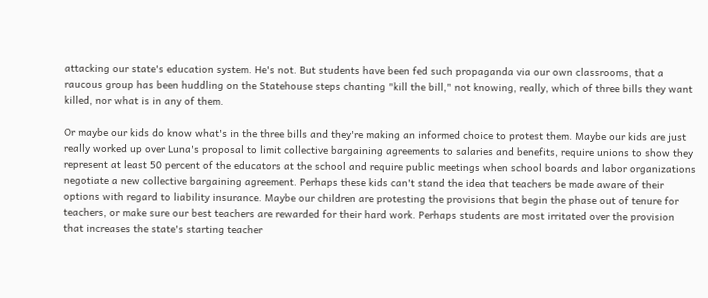attacking our state's education system. He's not. But students have been fed such propaganda via our own classrooms, that a raucous group has been huddling on the Statehouse steps chanting "kill the bill," not knowing, really, which of three bills they want killed, nor what is in any of them.

Or maybe our kids do know what's in the three bills and they're making an informed choice to protest them. Maybe our kids are just really worked up over Luna's proposal to limit collective bargaining agreements to salaries and benefits, require unions to show they represent at least 50 percent of the educators at the school and require public meetings when school boards and labor organizations negotiate a new collective bargaining agreement. Perhaps these kids can't stand the idea that teachers be made aware of their options with regard to liability insurance. Maybe our children are protesting the provisions that begin the phase out of tenure for teachers, or make sure our best teachers are rewarded for their hard work. Perhaps students are most irritated over the provision that increases the state's starting teacher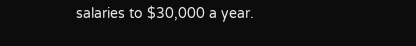salaries to $30,000 a year.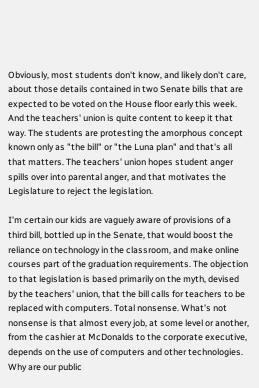Obviously, most students don't know, and likely don't care, about those details contained in two Senate bills that are expected to be voted on the House floor early this week. And the teachers' union is quite content to keep it that way. The students are protesting the amorphous concept known only as "the bill" or "the Luna plan" and that's all that matters. The teachers' union hopes student anger spills over into parental anger, and that motivates the Legislature to reject the legislation.

I'm certain our kids are vaguely aware of provisions of a third bill, bottled up in the Senate, that would boost the reliance on technology in the classroom, and make online courses part of the graduation requirements. The objection to that legislation is based primarily on the myth, devised by the teachers' union, that the bill calls for teachers to be replaced with computers. Total nonsense. What's not nonsense is that almost every job, at some level or another, from the cashier at McDonalds to the corporate executive, depends on the use of computers and other technologies. Why are our public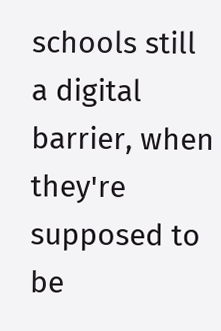schools still a digital barrier, when they're supposed to be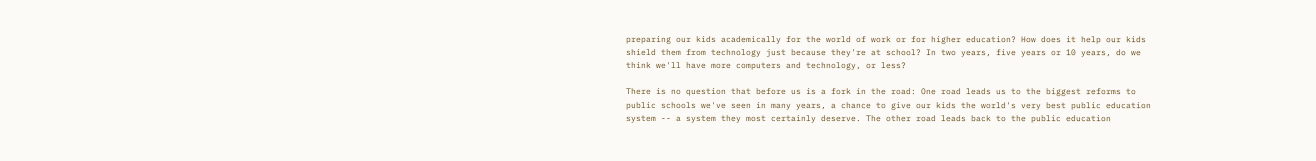preparing our kids academically for the world of work or for higher education? How does it help our kids shield them from technology just because they're at school? In two years, five years or 10 years, do we think we'll have more computers and technology, or less?

There is no question that before us is a fork in the road: One road leads us to the biggest reforms to public schools we've seen in many years, a chance to give our kids the world's very best public education system -- a system they most certainly deserve. The other road leads back to the public education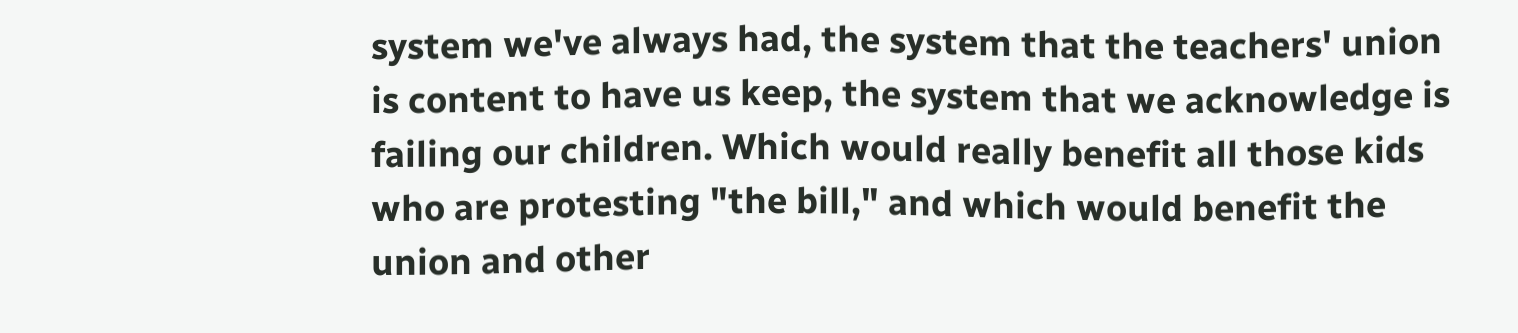system we've always had, the system that the teachers' union is content to have us keep, the system that we acknowledge is failing our children. Which would really benefit all those kids who are protesting "the bill," and which would benefit the union and other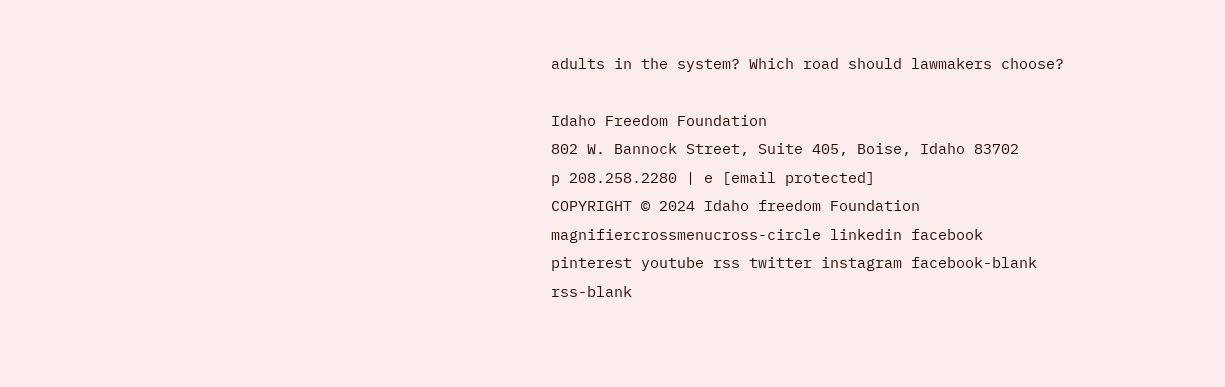adults in the system? Which road should lawmakers choose?

Idaho Freedom Foundation
802 W. Bannock Street, Suite 405, Boise, Idaho 83702
p 208.258.2280 | e [email protected]
COPYRIGHT © 2024 Idaho freedom Foundation
magnifiercrossmenucross-circle linkedin facebook pinterest youtube rss twitter instagram facebook-blank rss-blank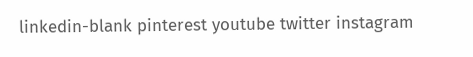linkedin-blank pinterest youtube twitter instagram